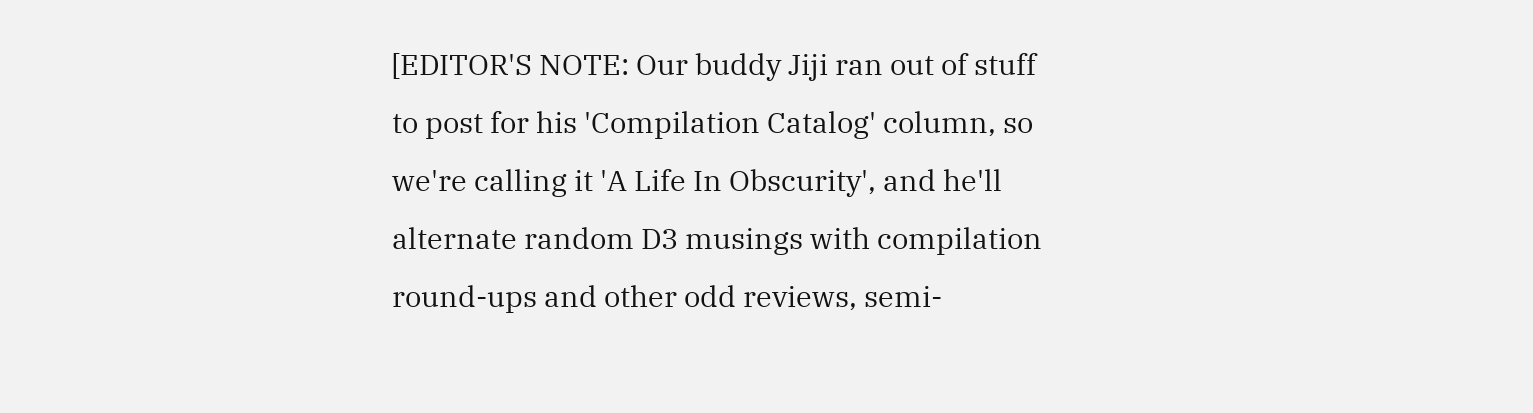[EDITOR'S NOTE: Our buddy Jiji ran out of stuff to post for his 'Compilation Catalog' column, so we're calling it 'A Life In Obscurity', and he'll alternate random D3 musings with compilation round-ups and other odd reviews, semi-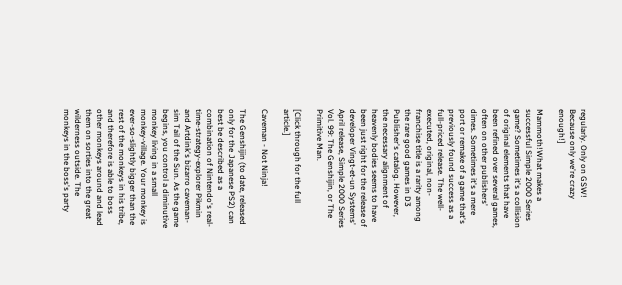regularly. Only on GSW! Because only we're crazy enough!]

Mammoth!What makes a successful Simple 2000 Series game? Sometimes it's a collision of original elements that have been refined over several games, often on other publishers' dimes. Sometimes it's a mere port or remake of a game that's previously found success as a full-priced release. The well-executed, original, non-franchise title is a rarity among the rare good games in D3 Publisher's catalog. However, the necessary alignment of heavenly bodies seems to have been just right for the release of developer Vingt-et-un Systems' April release, Simple 2000 Series Vol. 99: The Genshijin, or The Primitive Man.

[Click through for the full article.]

Caveman - Not Ninja!

The Genshijin (to date, released only for the Japanese PS2) can best be described as a combination of Nintendo's real-time-strategy-explorer Pikmin and Artdink's bizarro caveman-sim Tail of the Sun. As the game begins, you control a diminutive monkey living in a small monkey-village. Your monkey is ever-so-slightly bigger than the rest of the monkeys in his tribe, and therefore is able to boss other monkeys around and lead them on sorties into the great wilderness outside. The monkeys in the boss's party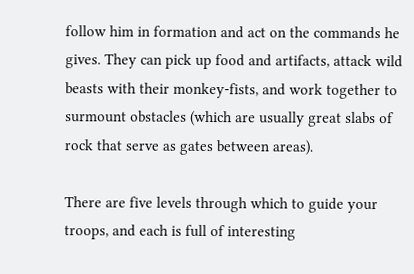follow him in formation and act on the commands he gives. They can pick up food and artifacts, attack wild beasts with their monkey-fists, and work together to surmount obstacles (which are usually great slabs of rock that serve as gates between areas).

There are five levels through which to guide your troops, and each is full of interesting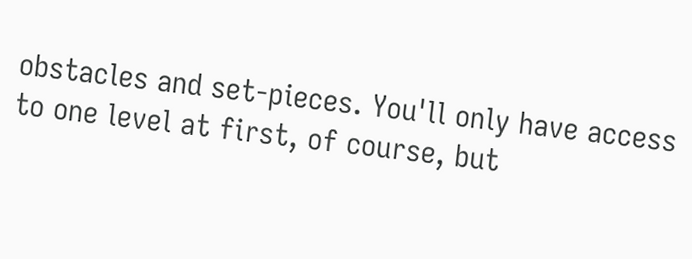obstacles and set-pieces. You'll only have access to one level at first, of course, but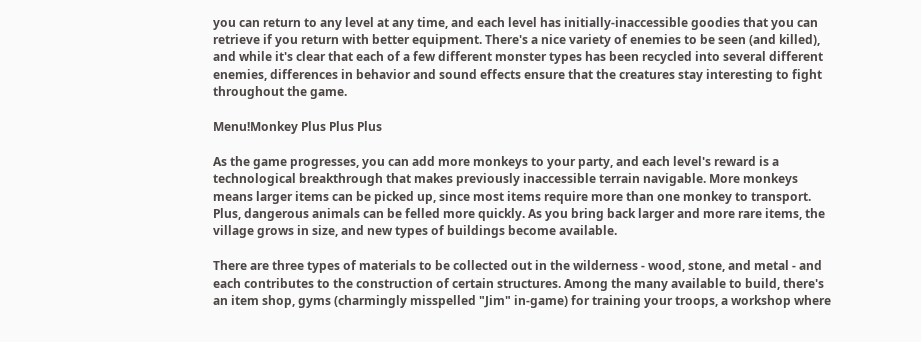you can return to any level at any time, and each level has initially-inaccessible goodies that you can retrieve if you return with better equipment. There's a nice variety of enemies to be seen (and killed), and while it's clear that each of a few different monster types has been recycled into several different enemies, differences in behavior and sound effects ensure that the creatures stay interesting to fight throughout the game.

Menu!Monkey Plus Plus Plus

As the game progresses, you can add more monkeys to your party, and each level's reward is a technological breakthrough that makes previously inaccessible terrain navigable. More monkeys means larger items can be picked up, since most items require more than one monkey to transport. Plus, dangerous animals can be felled more quickly. As you bring back larger and more rare items, the village grows in size, and new types of buildings become available.

There are three types of materials to be collected out in the wilderness - wood, stone, and metal - and each contributes to the construction of certain structures. Among the many available to build, there's an item shop, gyms (charmingly misspelled "Jim" in-game) for training your troops, a workshop where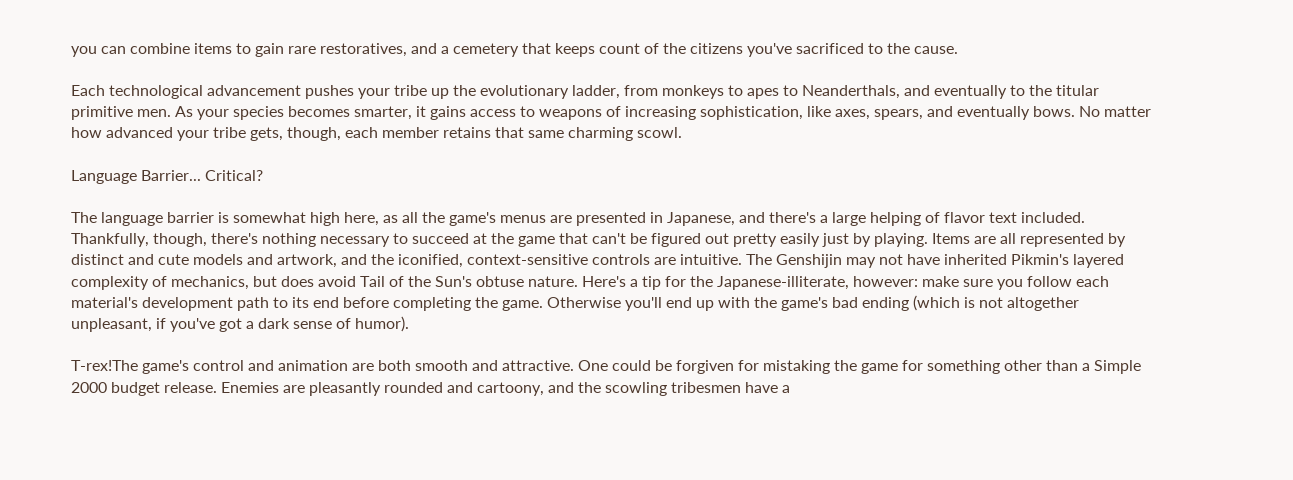you can combine items to gain rare restoratives, and a cemetery that keeps count of the citizens you've sacrificed to the cause.

Each technological advancement pushes your tribe up the evolutionary ladder, from monkeys to apes to Neanderthals, and eventually to the titular primitive men. As your species becomes smarter, it gains access to weapons of increasing sophistication, like axes, spears, and eventually bows. No matter how advanced your tribe gets, though, each member retains that same charming scowl.

Language Barrier... Critical?

The language barrier is somewhat high here, as all the game's menus are presented in Japanese, and there's a large helping of flavor text included. Thankfully, though, there's nothing necessary to succeed at the game that can't be figured out pretty easily just by playing. Items are all represented by distinct and cute models and artwork, and the iconified, context-sensitive controls are intuitive. The Genshijin may not have inherited Pikmin's layered complexity of mechanics, but does avoid Tail of the Sun's obtuse nature. Here's a tip for the Japanese-illiterate, however: make sure you follow each material's development path to its end before completing the game. Otherwise you'll end up with the game's bad ending (which is not altogether unpleasant, if you've got a dark sense of humor).

T-rex!The game's control and animation are both smooth and attractive. One could be forgiven for mistaking the game for something other than a Simple 2000 budget release. Enemies are pleasantly rounded and cartoony, and the scowling tribesmen have a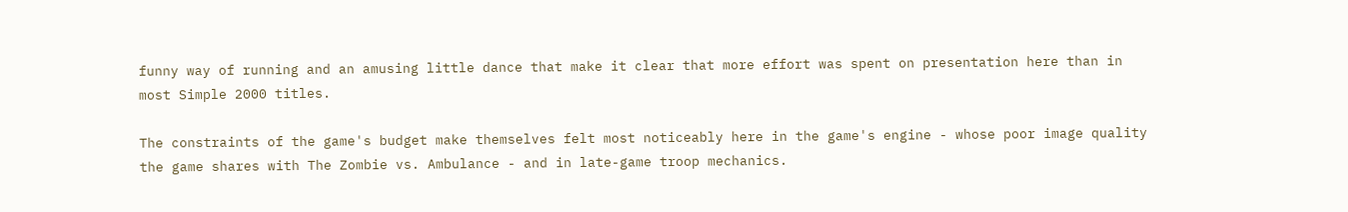funny way of running and an amusing little dance that make it clear that more effort was spent on presentation here than in most Simple 2000 titles.

The constraints of the game's budget make themselves felt most noticeably here in the game's engine - whose poor image quality the game shares with The Zombie vs. Ambulance - and in late-game troop mechanics.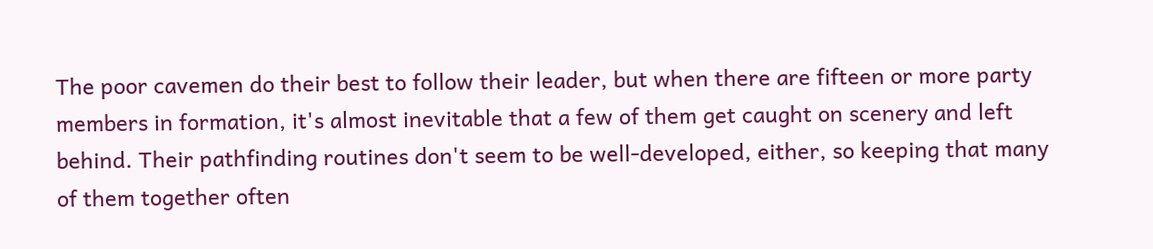The poor cavemen do their best to follow their leader, but when there are fifteen or more party members in formation, it's almost inevitable that a few of them get caught on scenery and left behind. Their pathfinding routines don't seem to be well-developed, either, so keeping that many of them together often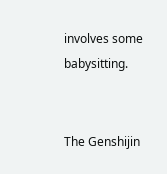involves some babysitting.


The Genshijin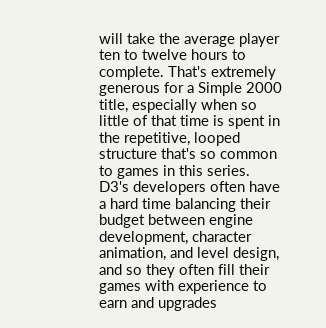will take the average player ten to twelve hours to complete. That's extremely generous for a Simple 2000 title, especially when so little of that time is spent in the repetitive, looped structure that's so common to games in this series. D3's developers often have a hard time balancing their budget between engine development, character animation, and level design, and so they often fill their games with experience to earn and upgrades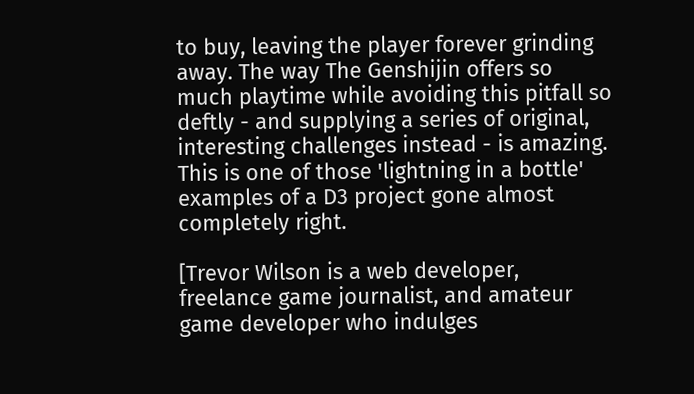to buy, leaving the player forever grinding away. The way The Genshijin offers so much playtime while avoiding this pitfall so deftly - and supplying a series of original, interesting challenges instead - is amazing. This is one of those 'lightning in a bottle' examples of a D3 project gone almost completely right.

[Trevor Wilson is a web developer, freelance game journalist, and amateur game developer who indulges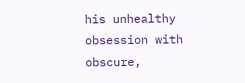his unhealthy obsession with obscure,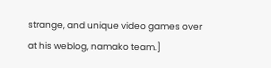strange, and unique video games over at his weblog, namako team.]